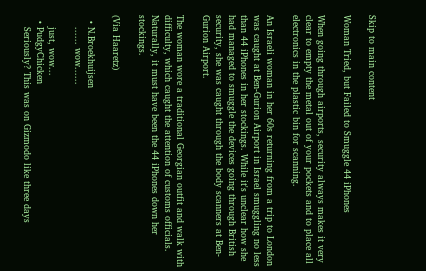Skip to main content

Woman Tried, but Failed to Smuggle 44 iPhones

When going through airports, security always makes it very clear to empty the metal out of your pockets and to place all electronics in the plastic bin for scanning.

An Israeli woman in her 60s returning from a trip to London was caught at Ben-Gurion Airport in Israel smuggling no less than 44 iPhones in her stockings. While it's unclear how she had managed to smuggle the devices going through British security, she was caught through the body scanners at Ben-Gurion Airport.

The woman wore a traditional Georgian outfit and walk with difficulty, which caught the attention of customs officials. Naturally, it must have been the 44 iPhones down her stockings.

(Via Haaretz)

  • N.Broekhuijsen
    ...... wow......

    just, wow...
  • PudgyChicken
    Seriously? This was on Gizmodo like three days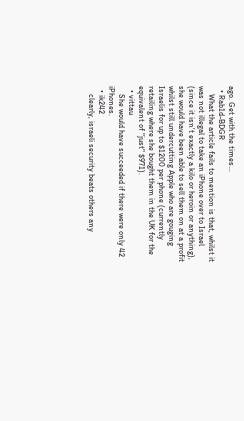ago. Get with the times...
  • Rab1d-BDGR
    What the article fails to mention is that, whilst it was not illegal to take an iPhone over to Israel (since it isn't exactly a kilo or heroin or anything), she would have been able to sell them on at a profit whilst still undercutting Apple who are gouging Israelis for up to $1200 per phone (currently retailing where she bought them in the UK for the equivalent of "just" $971).
  • vittau
    She would have succeeded if there were only 42 iPhones.
  • ik242
    clearly, israeli security beats others any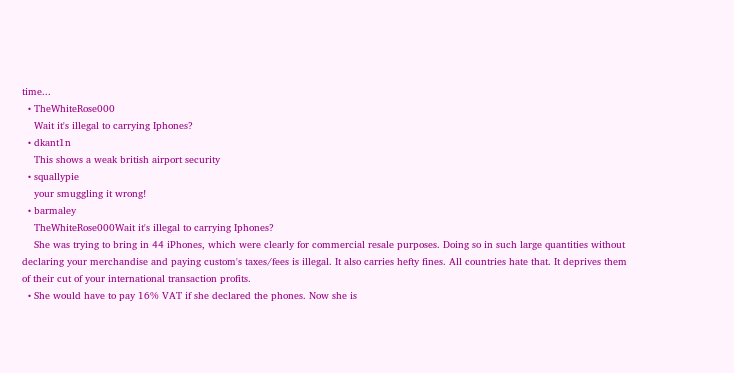time...
  • TheWhiteRose000
    Wait it's illegal to carrying Iphones?
  • dkant1n
    This shows a weak british airport security
  • squallypie
    your smuggling it wrong!
  • barmaley
    TheWhiteRose000Wait it's illegal to carrying Iphones?
    She was trying to bring in 44 iPhones, which were clearly for commercial resale purposes. Doing so in such large quantities without declaring your merchandise and paying custom's taxes/fees is illegal. It also carries hefty fines. All countries hate that. It deprives them of their cut of your international transaction profits.
  • She would have to pay 16% VAT if she declared the phones. Now she is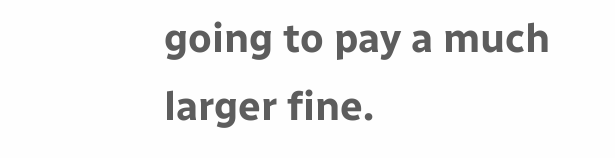going to pay a much larger fine.